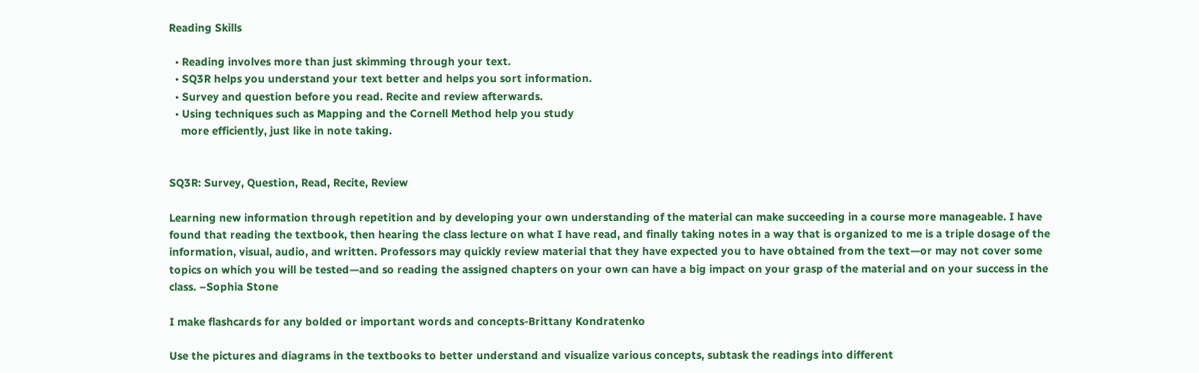Reading Skills

  • Reading involves more than just skimming through your text.
  • SQ3R helps you understand your text better and helps you sort information.
  • Survey and question before you read. Recite and review afterwards.
  • Using techniques such as Mapping and the Cornell Method help you study
    more efficiently, just like in note taking.


SQ3R: Survey, Question, Read, Recite, Review

Learning new information through repetition and by developing your own understanding of the material can make succeeding in a course more manageable. I have found that reading the textbook, then hearing the class lecture on what I have read, and finally taking notes in a way that is organized to me is a triple dosage of the information, visual, audio, and written. Professors may quickly review material that they have expected you to have obtained from the text—or may not cover some topics on which you will be tested—and so reading the assigned chapters on your own can have a big impact on your grasp of the material and on your success in the class. –Sophia Stone

I make flashcards for any bolded or important words and concepts-Brittany Kondratenko

Use the pictures and diagrams in the textbooks to better understand and visualize various concepts, subtask the readings into different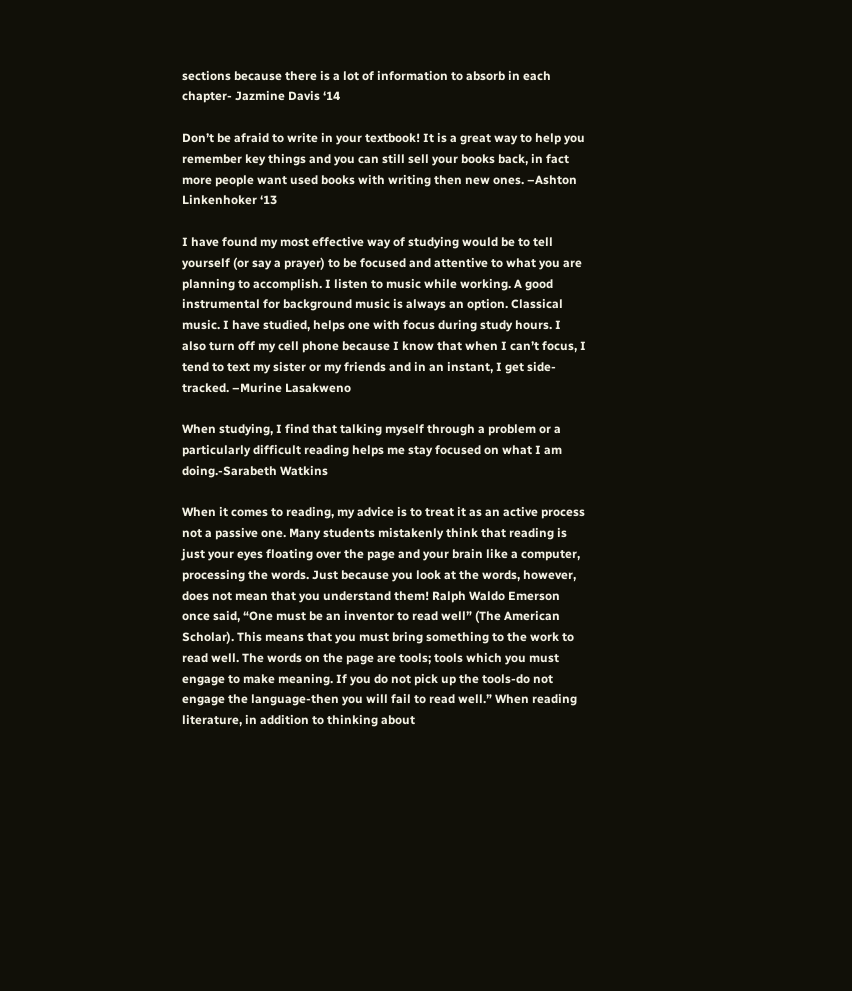sections because there is a lot of information to absorb in each chapter- Jazmine Davis ‘14

Don’t be afraid to write in your textbook! It is a great way to help you remember key things and you can still sell your books back, in fact more people want used books with writing then new ones. –Ashton Linkenhoker ‘13

I have found my most effective way of studying would be to tell yourself (or say a prayer) to be focused and attentive to what you are planning to accomplish. I listen to music while working. A good instrumental for background music is always an option. Classical music. I have studied, helps one with focus during study hours. I also turn off my cell phone because I know that when I can’t focus, I tend to text my sister or my friends and in an instant, I get side-tracked. –Murine Lasakweno

When studying, I find that talking myself through a problem or a particularly difficult reading helps me stay focused on what I am doing.-Sarabeth Watkins

When it comes to reading, my advice is to treat it as an active process not a passive one. Many students mistakenly think that reading is just your eyes floating over the page and your brain like a computer, processing the words. Just because you look at the words, however, does not mean that you understand them! Ralph Waldo Emerson once said, “One must be an inventor to read well” (The American Scholar). This means that you must bring something to the work to read well. The words on the page are tools; tools which you must engage to make meaning. If you do not pick up the tools-do not engage the language-then you will fail to read well.” When reading literature, in addition to thinking about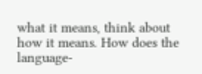what it means, think about how it means. How does the language-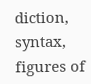diction, syntax, figures of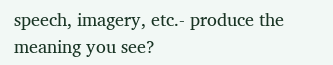speech, imagery, etc.- produce the meaning you see?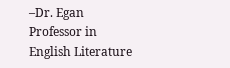–Dr. Egan Professor in English Literature